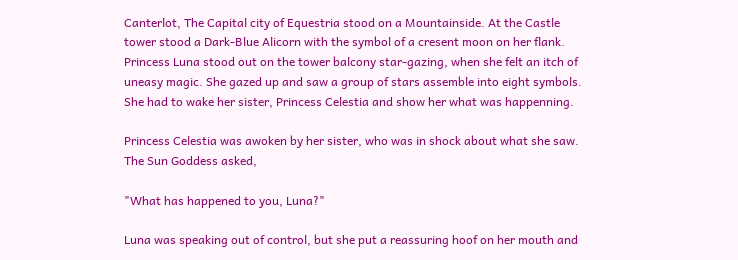Canterlot, The Capital city of Equestria stood on a Mountainside. At the Castle tower stood a Dark-Blue Alicorn with the symbol of a cresent moon on her flank. Princess Luna stood out on the tower balcony star-gazing, when she felt an itch of uneasy magic. She gazed up and saw a group of stars assemble into eight symbols. She had to wake her sister, Princess Celestia and show her what was happenning.

Princess Celestia was awoken by her sister, who was in shock about what she saw. The Sun Goddess asked,

"What has happened to you, Luna?"

Luna was speaking out of control, but she put a reassuring hoof on her mouth and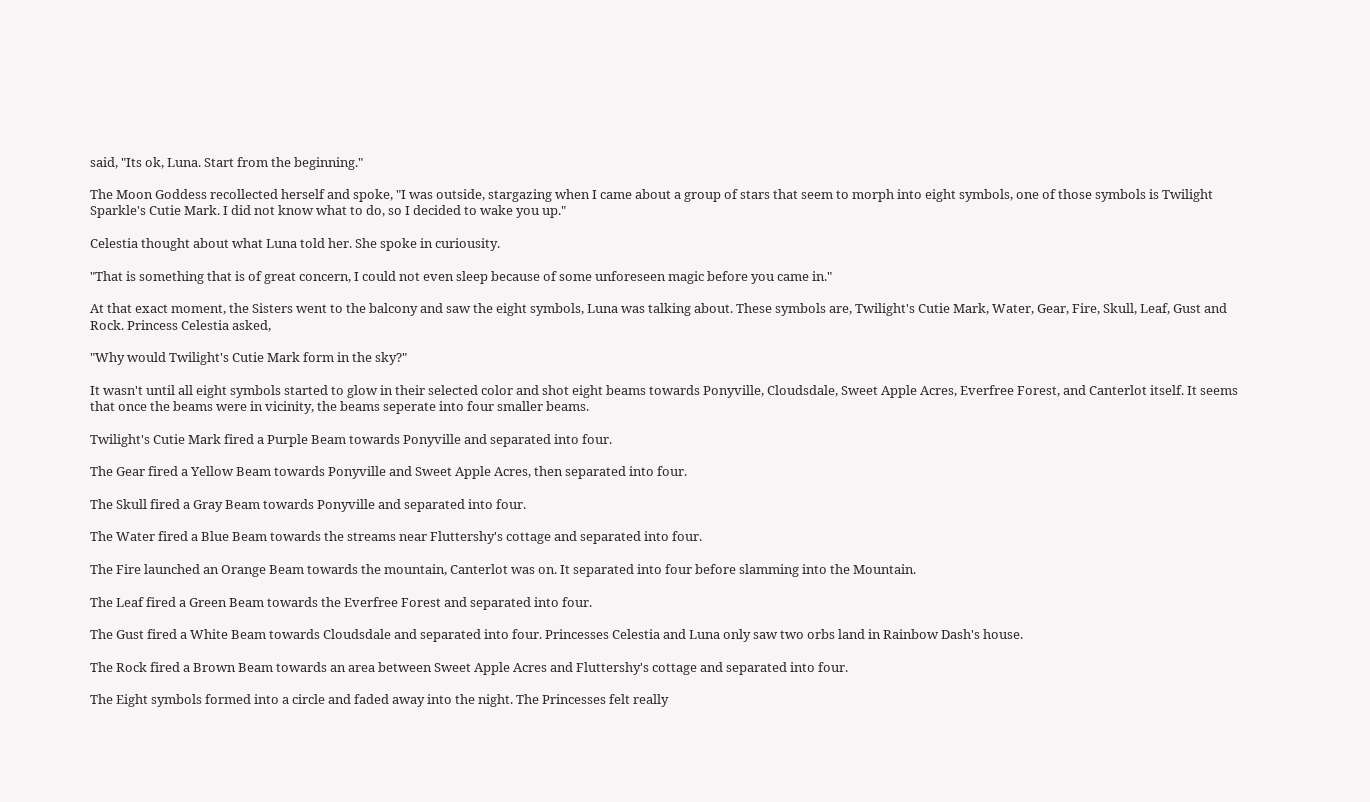said, "Its ok, Luna. Start from the beginning."

The Moon Goddess recollected herself and spoke, "I was outside, stargazing when I came about a group of stars that seem to morph into eight symbols, one of those symbols is Twilight Sparkle's Cutie Mark. I did not know what to do, so I decided to wake you up."

Celestia thought about what Luna told her. She spoke in curiousity.

"That is something that is of great concern, I could not even sleep because of some unforeseen magic before you came in."

At that exact moment, the Sisters went to the balcony and saw the eight symbols, Luna was talking about. These symbols are, Twilight's Cutie Mark, Water, Gear, Fire, Skull, Leaf, Gust and Rock. Princess Celestia asked,

"Why would Twilight's Cutie Mark form in the sky?"

It wasn't until all eight symbols started to glow in their selected color and shot eight beams towards Ponyville, Cloudsdale, Sweet Apple Acres, Everfree Forest, and Canterlot itself. It seems that once the beams were in vicinity, the beams seperate into four smaller beams.

Twilight's Cutie Mark fired a Purple Beam towards Ponyville and separated into four.

The Gear fired a Yellow Beam towards Ponyville and Sweet Apple Acres, then separated into four.

The Skull fired a Gray Beam towards Ponyville and separated into four.

The Water fired a Blue Beam towards the streams near Fluttershy's cottage and separated into four.

The Fire launched an Orange Beam towards the mountain, Canterlot was on. It separated into four before slamming into the Mountain.

The Leaf fired a Green Beam towards the Everfree Forest and separated into four.

The Gust fired a White Beam towards Cloudsdale and separated into four. Princesses Celestia and Luna only saw two orbs land in Rainbow Dash's house.

The Rock fired a Brown Beam towards an area between Sweet Apple Acres and Fluttershy's cottage and separated into four.

The Eight symbols formed into a circle and faded away into the night. The Princesses felt really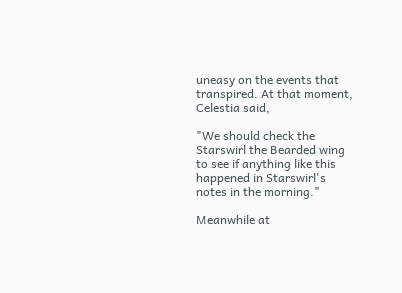uneasy on the events that transpired. At that moment, Celestia said,

"We should check the Starswirl the Bearded wing to see if anything like this happened in Starswirl's notes in the morning."

Meanwhile at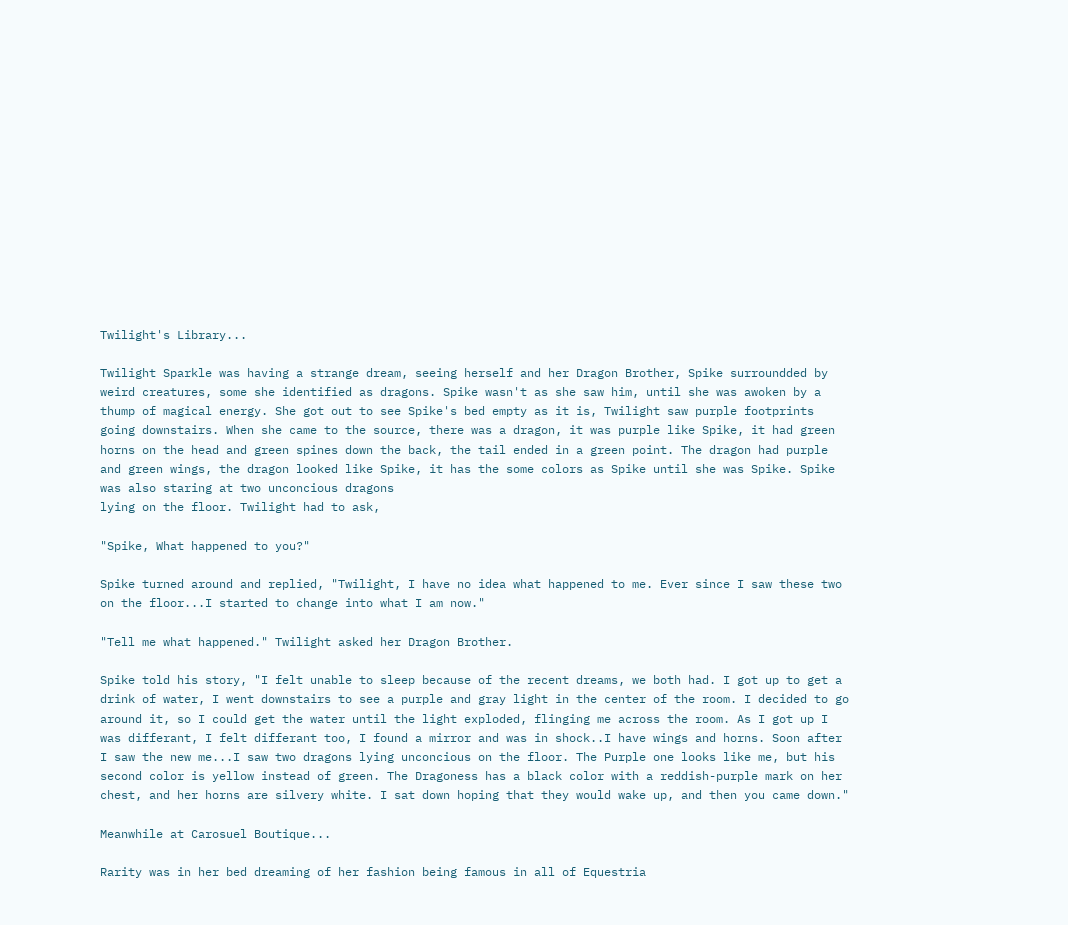Twilight's Library...

Twilight Sparkle was having a strange dream, seeing herself and her Dragon Brother, Spike surroundded by weird creatures, some she identified as dragons. Spike wasn't as she saw him, until she was awoken by a thump of magical energy. She got out to see Spike's bed empty as it is, Twilight saw purple footprints going downstairs. When she came to the source, there was a dragon, it was purple like Spike, it had green horns on the head and green spines down the back, the tail ended in a green point. The dragon had purple and green wings, the dragon looked like Spike, it has the some colors as Spike until she was Spike. Spike was also staring at two unconcious dragons
lying on the floor. Twilight had to ask,

"Spike, What happened to you?"

Spike turned around and replied, "Twilight, I have no idea what happened to me. Ever since I saw these two on the floor...I started to change into what I am now."

"Tell me what happened." Twilight asked her Dragon Brother.

Spike told his story, "I felt unable to sleep because of the recent dreams, we both had. I got up to get a drink of water, I went downstairs to see a purple and gray light in the center of the room. I decided to go around it, so I could get the water until the light exploded, flinging me across the room. As I got up I was differant, I felt differant too, I found a mirror and was in shock..I have wings and horns. Soon after I saw the new me...I saw two dragons lying unconcious on the floor. The Purple one looks like me, but his second color is yellow instead of green. The Dragoness has a black color with a reddish-purple mark on her chest, and her horns are silvery white. I sat down hoping that they would wake up, and then you came down."

Meanwhile at Carosuel Boutique...

Rarity was in her bed dreaming of her fashion being famous in all of Equestria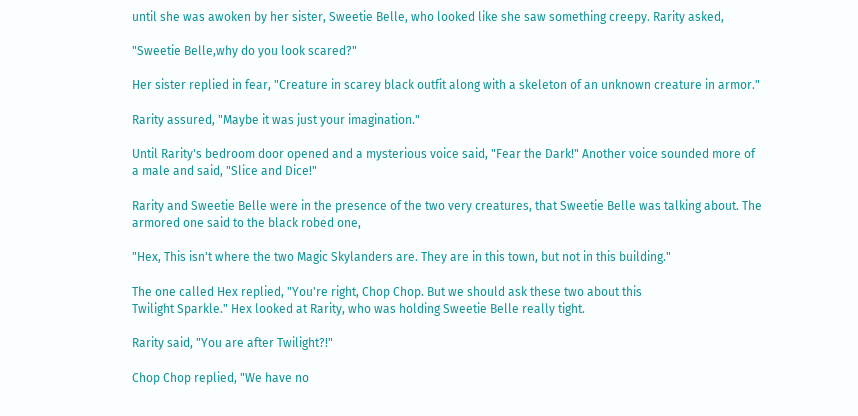until she was awoken by her sister, Sweetie Belle, who looked like she saw something creepy. Rarity asked,

"Sweetie Belle,why do you look scared?"

Her sister replied in fear, "Creature in scarey black outfit along with a skeleton of an unknown creature in armor."

Rarity assured, "Maybe it was just your imagination."

Until Rarity's bedroom door opened and a mysterious voice said, "Fear the Dark!" Another voice sounded more of a male and said, "Slice and Dice!"

Rarity and Sweetie Belle were in the presence of the two very creatures, that Sweetie Belle was talking about. The armored one said to the black robed one,

"Hex, This isn't where the two Magic Skylanders are. They are in this town, but not in this building."

The one called Hex replied, "You're right, Chop Chop. But we should ask these two about this
Twilight Sparkle." Hex looked at Rarity, who was holding Sweetie Belle really tight.

Rarity said, "You are after Twilight?!"

Chop Chop replied, "We have no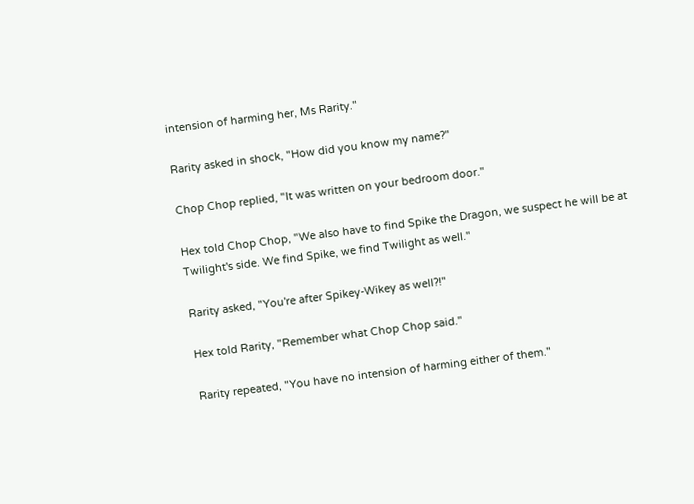intension of harming her, Ms Rarity."

Rarity asked in shock, "How did you know my name?"

Chop Chop replied, "It was written on your bedroom door."

Hex told Chop Chop, "We also have to find Spike the Dragon, we suspect he will be at Twilight's side. We find Spike, we find Twilight as well."

Rarity asked, "You're after Spikey-Wikey as well?!"

Hex told Rarity, "Remember what Chop Chop said."

Rarity repeated, "You have no intension of harming either of them."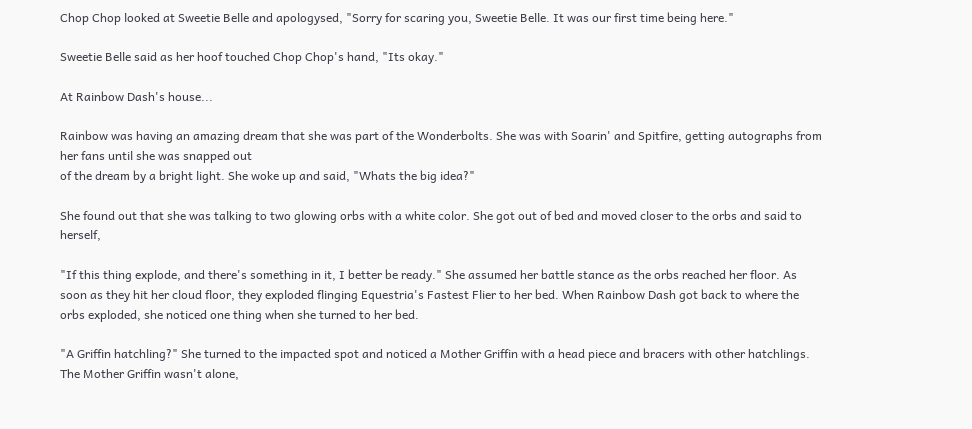Chop Chop looked at Sweetie Belle and apologysed, "Sorry for scaring you, Sweetie Belle. It was our first time being here."

Sweetie Belle said as her hoof touched Chop Chop's hand, "Its okay."

At Rainbow Dash's house...

Rainbow was having an amazing dream that she was part of the Wonderbolts. She was with Soarin' and Spitfire, getting autographs from her fans until she was snapped out
of the dream by a bright light. She woke up and said, "Whats the big idea?"

She found out that she was talking to two glowing orbs with a white color. She got out of bed and moved closer to the orbs and said to herself,

"If this thing explode, and there's something in it, I better be ready." She assumed her battle stance as the orbs reached her floor. As soon as they hit her cloud floor, they exploded flinging Equestria's Fastest Flier to her bed. When Rainbow Dash got back to where the orbs exploded, she noticed one thing when she turned to her bed.

"A Griffin hatchling?" She turned to the impacted spot and noticed a Mother Griffin with a head piece and bracers with other hatchlings. The Mother Griffin wasn't alone,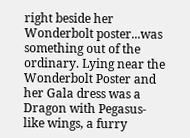right beside her Wonderbolt poster...was something out of the ordinary. Lying near the Wonderbolt Poster and her Gala dress was a Dragon with Pegasus-like wings, a furry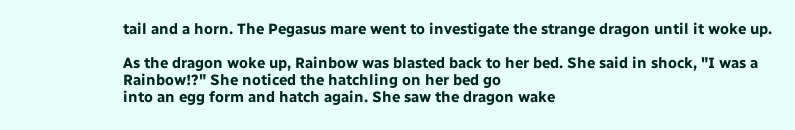tail and a horn. The Pegasus mare went to investigate the strange dragon until it woke up.

As the dragon woke up, Rainbow was blasted back to her bed. She said in shock, "I was a Rainbow!?" She noticed the hatchling on her bed go
into an egg form and hatch again. She saw the dragon wake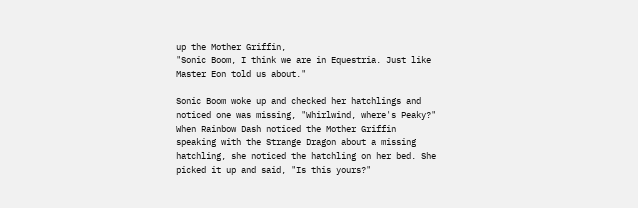up the Mother Griffin,
"Sonic Boom, I think we are in Equestria. Just like Master Eon told us about."

Sonic Boom woke up and checked her hatchlings and noticed one was missing, "Whirlwind, where's Peaky?" When Rainbow Dash noticed the Mother Griffin speaking with the Strange Dragon about a missing hatchling, she noticed the hatchling on her bed. She picked it up and said, "Is this yours?"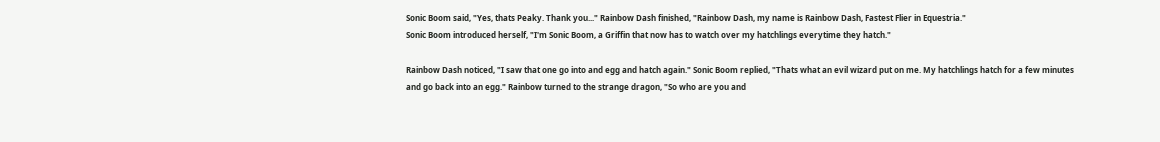Sonic Boom said, "Yes, thats Peaky. Thank you..." Rainbow Dash finished, "Rainbow Dash, my name is Rainbow Dash, Fastest Flier in Equestria."
Sonic Boom introduced herself, "I'm Sonic Boom, a Griffin that now has to watch over my hatchlings everytime they hatch."

Rainbow Dash noticed, "I saw that one go into and egg and hatch again." Sonic Boom replied, "Thats what an evil wizard put on me. My hatchlings hatch for a few minutes and go back into an egg." Rainbow turned to the strange dragon, "So who are you and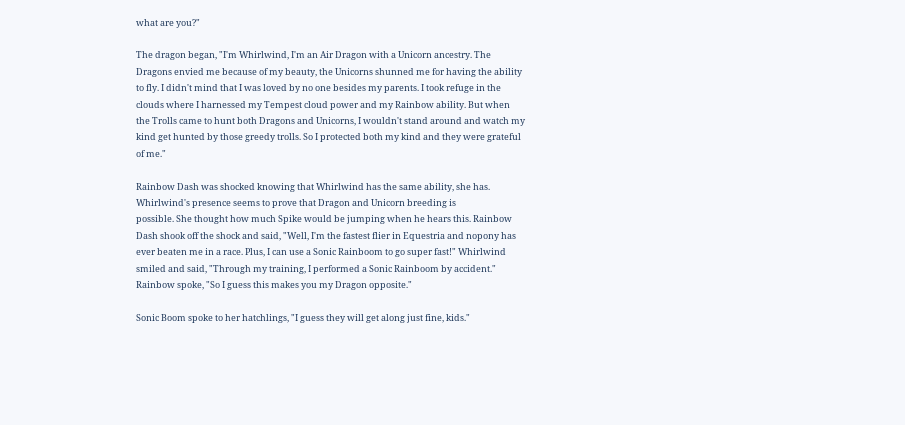what are you?"

The dragon began, "I'm Whirlwind, I'm an Air Dragon with a Unicorn ancestry. The Dragons envied me because of my beauty, the Unicorns shunned me for having the ability to fly. I didn't mind that I was loved by no one besides my parents. I took refuge in the clouds where I harnessed my Tempest cloud power and my Rainbow ability. But when the Trolls came to hunt both Dragons and Unicorns, I wouldn't stand around and watch my kind get hunted by those greedy trolls. So I protected both my kind and they were grateful of me."

Rainbow Dash was shocked knowing that Whirlwind has the same ability, she has. Whirlwind's presence seems to prove that Dragon and Unicorn breeding is
possible. She thought how much Spike would be jumping when he hears this. Rainbow Dash shook off the shock and said, "Well, I'm the fastest flier in Equestria and nopony has ever beaten me in a race. Plus, I can use a Sonic Rainboom to go super fast!" Whirlwind smiled and said, "Through my training, I performed a Sonic Rainboom by accident." Rainbow spoke, "So I guess this makes you my Dragon opposite."

Sonic Boom spoke to her hatchlings, "I guess they will get along just fine, kids."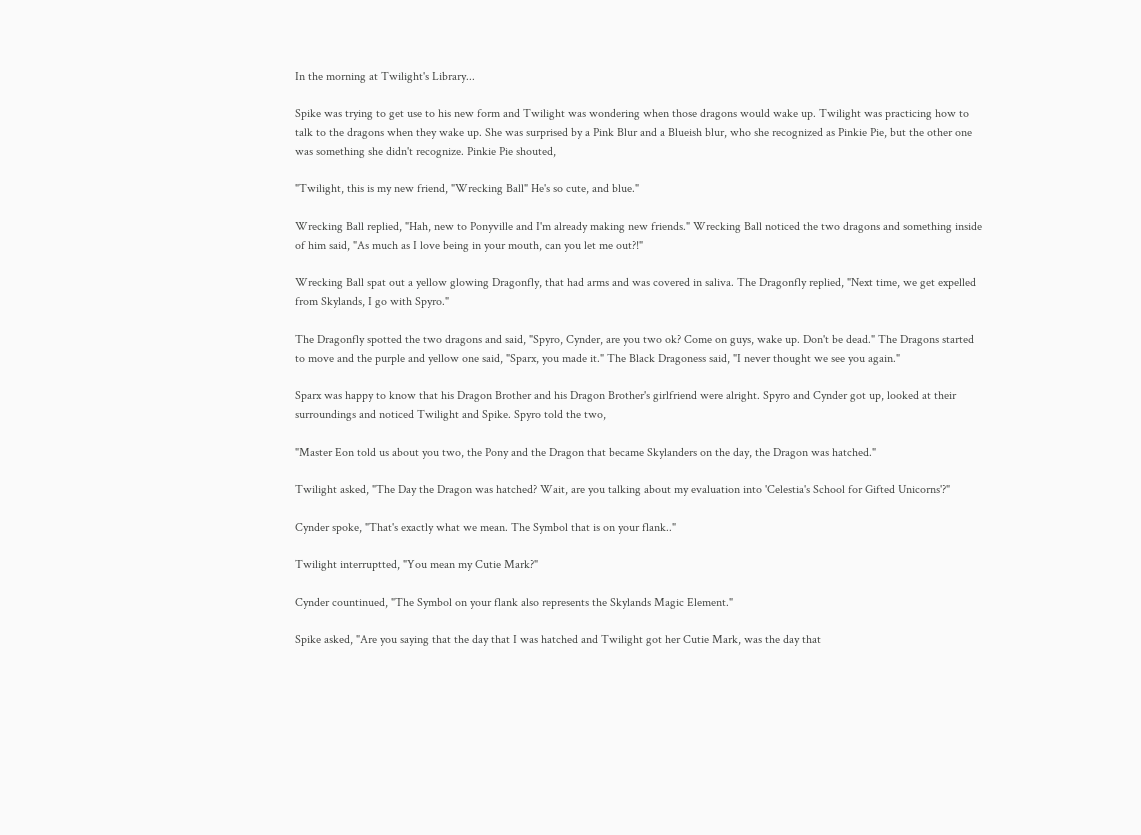In the morning at Twilight's Library...

Spike was trying to get use to his new form and Twilight was wondering when those dragons would wake up. Twilight was practicing how to talk to the dragons when they wake up. She was surprised by a Pink Blur and a Blueish blur, who she recognized as Pinkie Pie, but the other one was something she didn't recognize. Pinkie Pie shouted,

"Twilight, this is my new friend, "Wrecking Ball" He's so cute, and blue."

Wrecking Ball replied, "Hah, new to Ponyville and I'm already making new friends." Wrecking Ball noticed the two dragons and something inside of him said, "As much as I love being in your mouth, can you let me out?!"

Wrecking Ball spat out a yellow glowing Dragonfly, that had arms and was covered in saliva. The Dragonfly replied, "Next time, we get expelled from Skylands, I go with Spyro."

The Dragonfly spotted the two dragons and said, "Spyro, Cynder, are you two ok? Come on guys, wake up. Don't be dead." The Dragons started to move and the purple and yellow one said, "Sparx, you made it." The Black Dragoness said, "I never thought we see you again."

Sparx was happy to know that his Dragon Brother and his Dragon Brother's girlfriend were alright. Spyro and Cynder got up, looked at their surroundings and noticed Twilight and Spike. Spyro told the two,

"Master Eon told us about you two, the Pony and the Dragon that became Skylanders on the day, the Dragon was hatched."

Twilight asked, "The Day the Dragon was hatched? Wait, are you talking about my evaluation into 'Celestia's School for Gifted Unicorns'?"

Cynder spoke, "That's exactly what we mean. The Symbol that is on your flank.."

Twilight interruptted, "You mean my Cutie Mark?"

Cynder countinued, "The Symbol on your flank also represents the Skylands Magic Element."

Spike asked, "Are you saying that the day that I was hatched and Twilight got her Cutie Mark, was the day that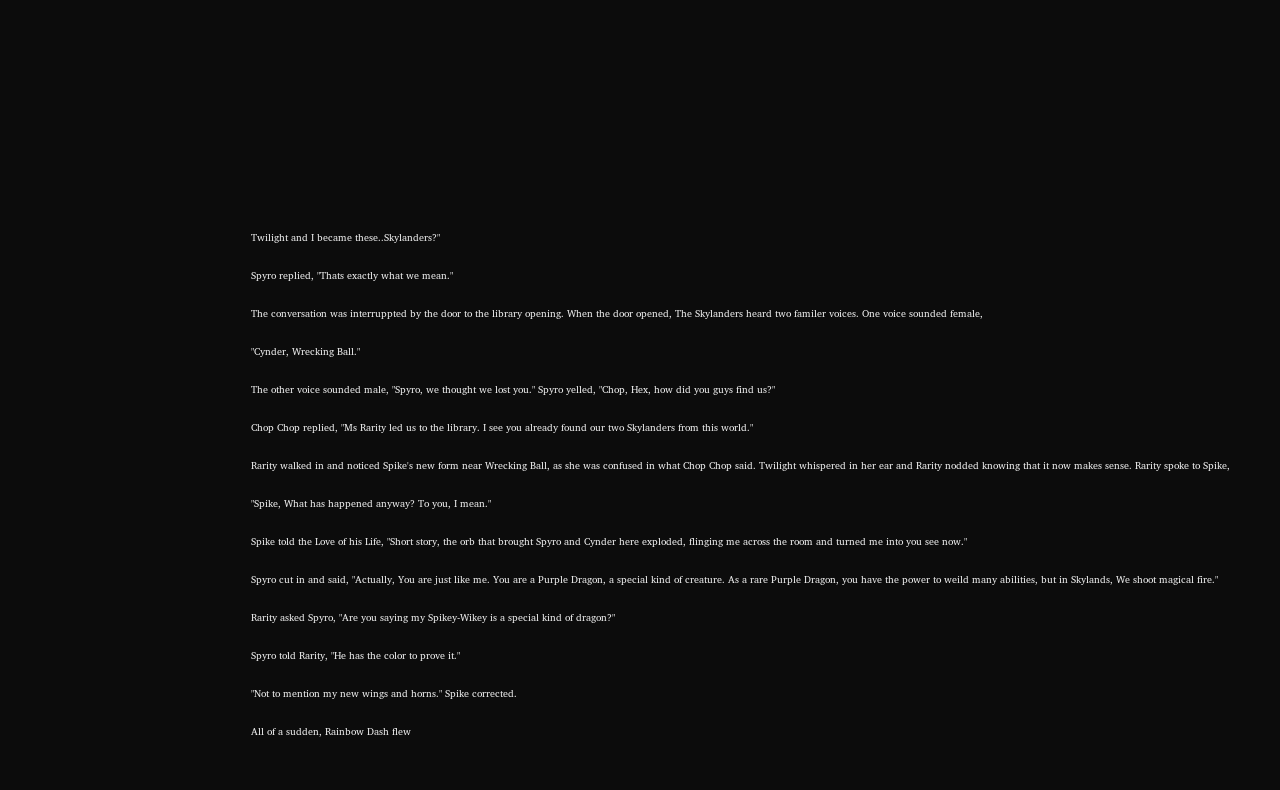Twilight and I became these..Skylanders?"

Spyro replied, "Thats exactly what we mean."

The conversation was interruppted by the door to the library opening. When the door opened, The Skylanders heard two familer voices. One voice sounded female,

"Cynder, Wrecking Ball."

The other voice sounded male, "Spyro, we thought we lost you." Spyro yelled, "Chop, Hex, how did you guys find us?"

Chop Chop replied, "Ms Rarity led us to the library. I see you already found our two Skylanders from this world."

Rarity walked in and noticed Spike's new form near Wrecking Ball, as she was confused in what Chop Chop said. Twilight whispered in her ear and Rarity nodded knowing that it now makes sense. Rarity spoke to Spike,

"Spike, What has happened anyway? To you, I mean."

Spike told the Love of his Life, "Short story, the orb that brought Spyro and Cynder here exploded, flinging me across the room and turned me into you see now."

Spyro cut in and said, "Actually, You are just like me. You are a Purple Dragon, a special kind of creature. As a rare Purple Dragon, you have the power to weild many abilities, but in Skylands, We shoot magical fire."

Rarity asked Spyro, "Are you saying my Spikey-Wikey is a special kind of dragon?"

Spyro told Rarity, "He has the color to prove it."

"Not to mention my new wings and horns." Spike corrected.

All of a sudden, Rainbow Dash flew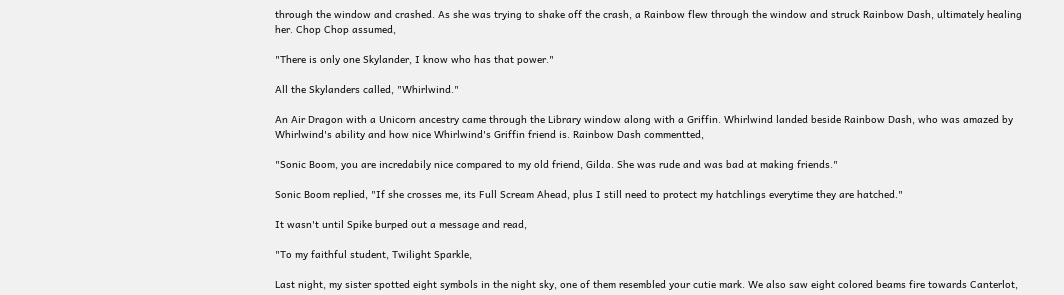through the window and crashed. As she was trying to shake off the crash, a Rainbow flew through the window and struck Rainbow Dash, ultimately healing her. Chop Chop assumed,

"There is only one Skylander, I know who has that power."

All the Skylanders called, "Whirlwind."

An Air Dragon with a Unicorn ancestry came through the Library window along with a Griffin. Whirlwind landed beside Rainbow Dash, who was amazed by Whirlwind's ability and how nice Whirlwind's Griffin friend is. Rainbow Dash commentted,

"Sonic Boom, you are incredabily nice compared to my old friend, Gilda. She was rude and was bad at making friends."

Sonic Boom replied, "If she crosses me, its Full Scream Ahead, plus I still need to protect my hatchlings everytime they are hatched."

It wasn't until Spike burped out a message and read,

"To my faithful student, Twilight Sparkle,

Last night, my sister spotted eight symbols in the night sky, one of them resembled your cutie mark. We also saw eight colored beams fire towards Canterlot,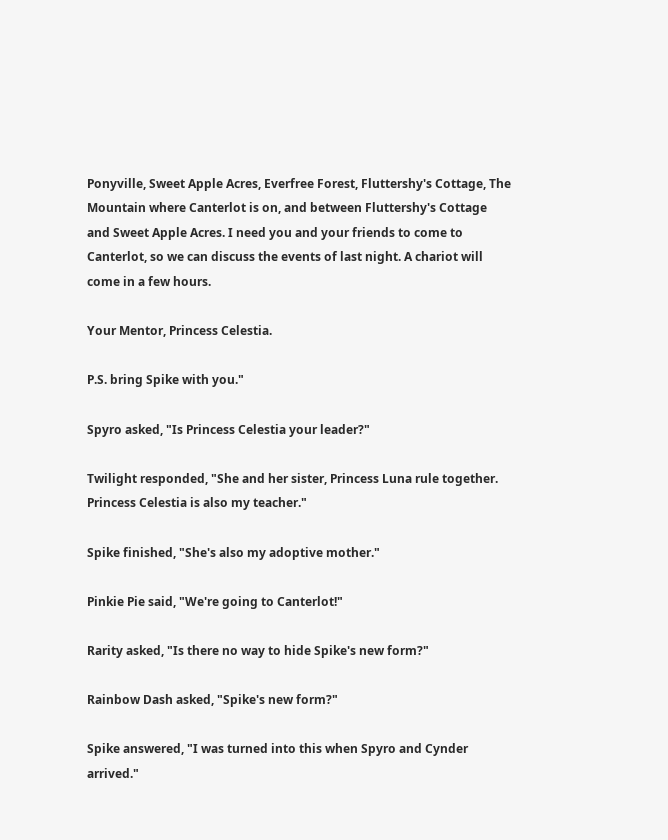Ponyville, Sweet Apple Acres, Everfree Forest, Fluttershy's Cottage, The Mountain where Canterlot is on, and between Fluttershy's Cottage and Sweet Apple Acres. I need you and your friends to come to Canterlot, so we can discuss the events of last night. A chariot will come in a few hours.

Your Mentor, Princess Celestia.

P.S. bring Spike with you."

Spyro asked, "Is Princess Celestia your leader?"

Twilight responded, "She and her sister, Princess Luna rule together. Princess Celestia is also my teacher."

Spike finished, "She's also my adoptive mother."

Pinkie Pie said, "We're going to Canterlot!"

Rarity asked, "Is there no way to hide Spike's new form?"

Rainbow Dash asked, "Spike's new form?"

Spike answered, "I was turned into this when Spyro and Cynder arrived."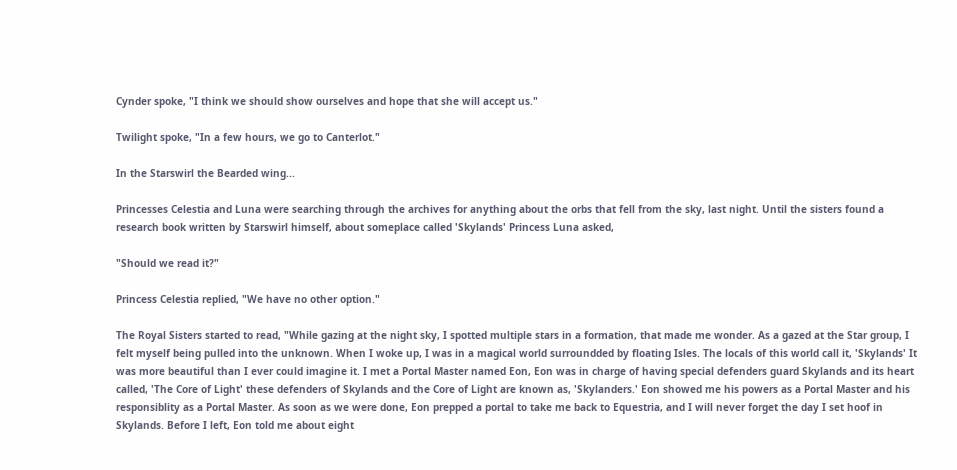Cynder spoke, "I think we should show ourselves and hope that she will accept us."

Twilight spoke, "In a few hours, we go to Canterlot."

In the Starswirl the Bearded wing...

Princesses Celestia and Luna were searching through the archives for anything about the orbs that fell from the sky, last night. Until the sisters found a research book written by Starswirl himself, about someplace called 'Skylands' Princess Luna asked,

"Should we read it?"

Princess Celestia replied, "We have no other option."

The Royal Sisters started to read, "While gazing at the night sky, I spotted multiple stars in a formation, that made me wonder. As a gazed at the Star group, I felt myself being pulled into the unknown. When I woke up, I was in a magical world surroundded by floating Isles. The locals of this world call it, 'Skylands' It was more beautiful than I ever could imagine it. I met a Portal Master named Eon, Eon was in charge of having special defenders guard Skylands and its heart called, 'The Core of Light' these defenders of Skylands and the Core of Light are known as, 'Skylanders.' Eon showed me his powers as a Portal Master and his responsiblity as a Portal Master. As soon as we were done, Eon prepped a portal to take me back to Equestria, and I will never forget the day I set hoof in Skylands. Before I left, Eon told me about eight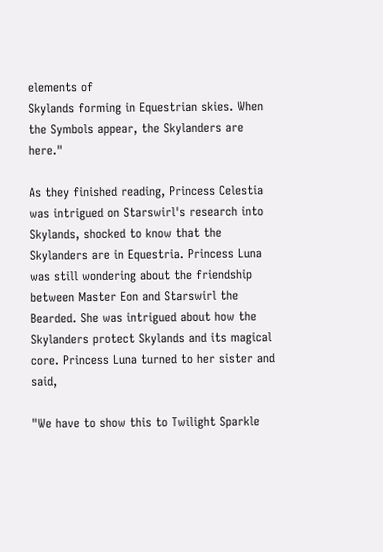elements of
Skylands forming in Equestrian skies. When the Symbols appear, the Skylanders are here."

As they finished reading, Princess Celestia was intrigued on Starswirl's research into Skylands, shocked to know that the Skylanders are in Equestria. Princess Luna was still wondering about the friendship between Master Eon and Starswirl the Bearded. She was intrigued about how the Skylanders protect Skylands and its magical core. Princess Luna turned to her sister and said,

"We have to show this to Twilight Sparkle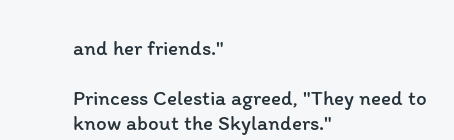and her friends."

Princess Celestia agreed, "They need to know about the Skylanders."